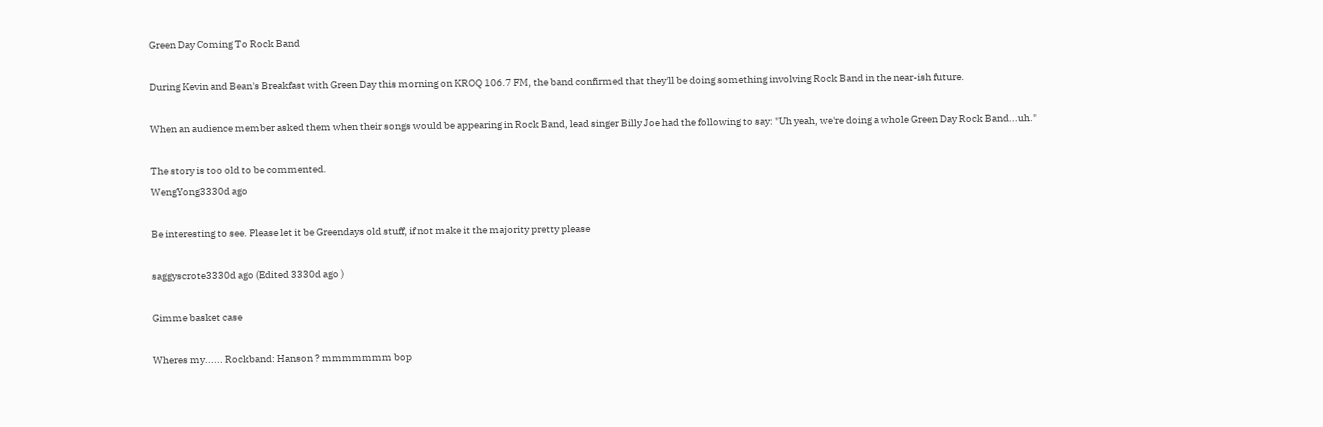Green Day Coming To Rock Band

During Kevin and Bean's Breakfast with Green Day this morning on KROQ 106.7 FM, the band confirmed that they'll be doing something involving Rock Band in the near-ish future.

When an audience member asked them when their songs would be appearing in Rock Band, lead singer Billy Joe had the following to say: "Uh yeah, we're doing a whole Green Day Rock Band...uh."

The story is too old to be commented.
WengYong3330d ago

Be interesting to see. Please let it be Greendays old stuff, if not make it the majority pretty please

saggyscrote3330d ago (Edited 3330d ago )

Gimme basket case

Wheres my...... Rockband: Hanson ? mmmmmmm bop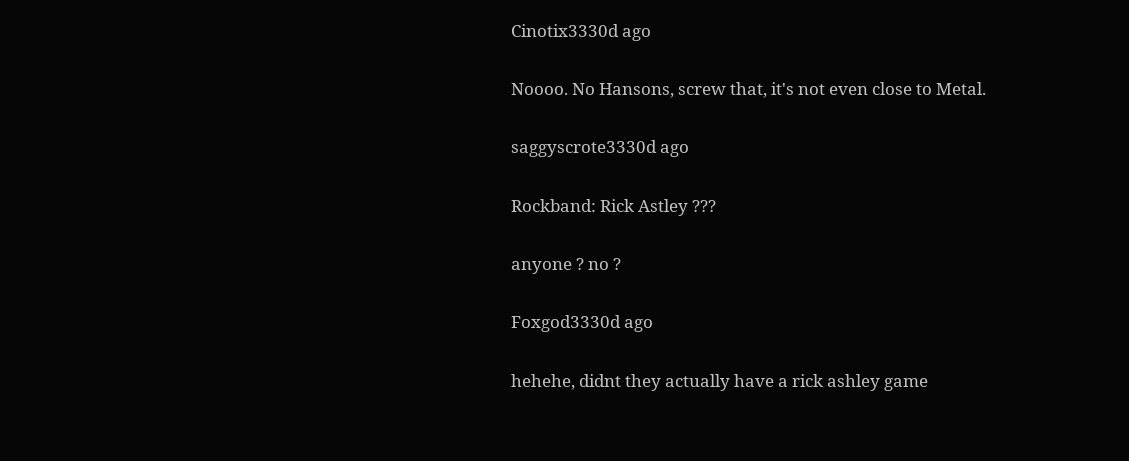Cinotix3330d ago

Noooo. No Hansons, screw that, it's not even close to Metal.

saggyscrote3330d ago

Rockband: Rick Astley ???

anyone ? no ?

Foxgod3330d ago

hehehe, didnt they actually have a rick ashley game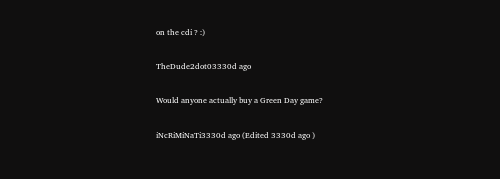on the cdi ? :)

TheDude2dot03330d ago

Would anyone actually buy a Green Day game?

iNcRiMiNaTi3330d ago (Edited 3330d ago )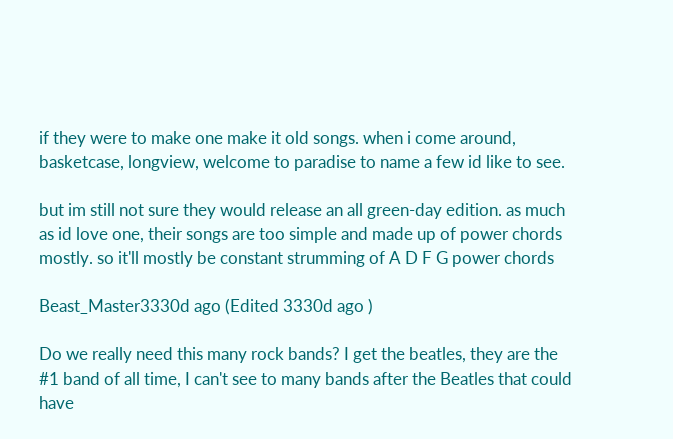if they were to make one make it old songs. when i come around, basketcase, longview, welcome to paradise to name a few id like to see.

but im still not sure they would release an all green-day edition. as much as id love one, their songs are too simple and made up of power chords mostly. so it'll mostly be constant strumming of A D F G power chords

Beast_Master3330d ago (Edited 3330d ago )

Do we really need this many rock bands? I get the beatles, they are the #1 band of all time, I can't see to many bands after the Beatles that could have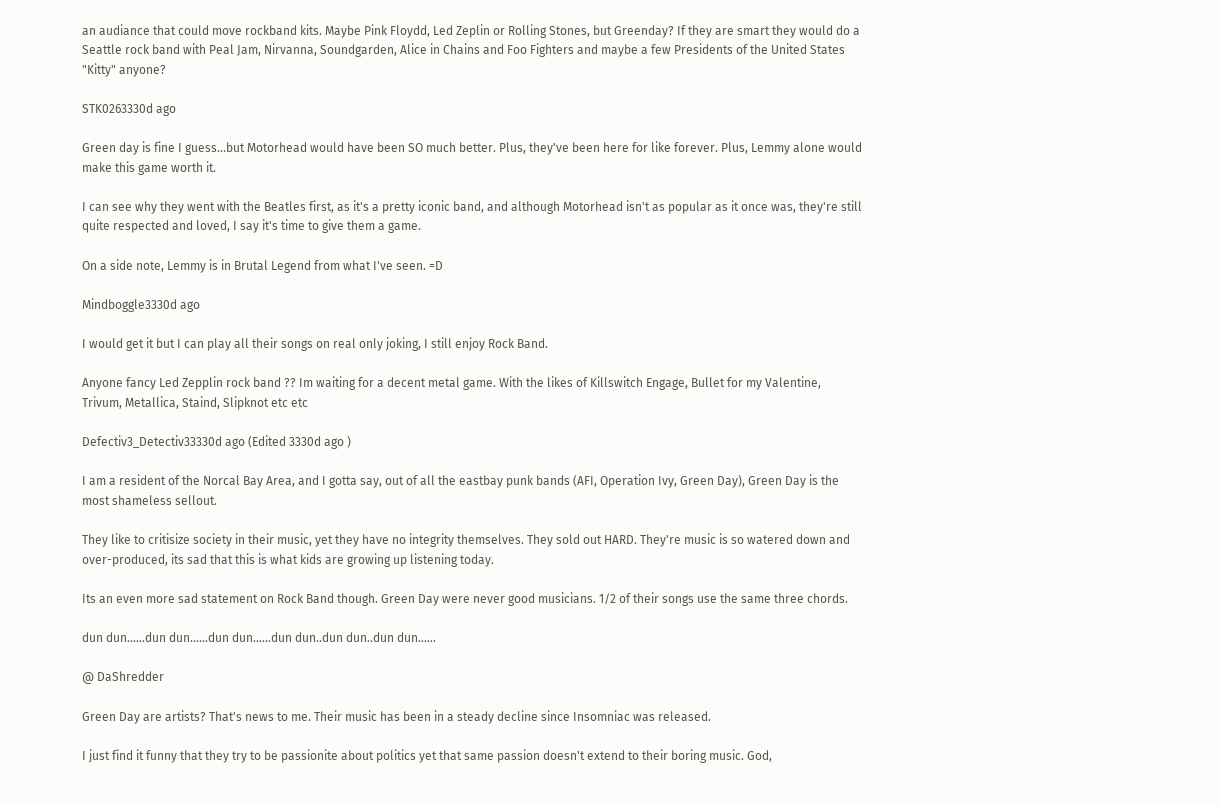an audiance that could move rockband kits. Maybe Pink Floydd, Led Zeplin or Rolling Stones, but Greenday? If they are smart they would do a Seattle rock band with Peal Jam, Nirvanna, Soundgarden, Alice in Chains and Foo Fighters and maybe a few Presidents of the United States "Kitty" anyone?

STK0263330d ago

Green day is fine I guess...but Motorhead would have been SO much better. Plus, they've been here for like forever. Plus, Lemmy alone would make this game worth it.

I can see why they went with the Beatles first, as it's a pretty iconic band, and although Motorhead isn't as popular as it once was, they're still quite respected and loved, I say it's time to give them a game.

On a side note, Lemmy is in Brutal Legend from what I've seen. =D

Mindboggle3330d ago

I would get it but I can play all their songs on real only joking, I still enjoy Rock Band.

Anyone fancy Led Zepplin rock band ?? Im waiting for a decent metal game. With the likes of Killswitch Engage, Bullet for my Valentine, Trivum, Metallica, Staind, Slipknot etc etc

Defectiv3_Detectiv33330d ago (Edited 3330d ago )

I am a resident of the Norcal Bay Area, and I gotta say, out of all the eastbay punk bands (AFI, Operation Ivy, Green Day), Green Day is the most shameless sellout.

They like to critisize society in their music, yet they have no integrity themselves. They sold out HARD. They're music is so watered down and over-produced, its sad that this is what kids are growing up listening today.

Its an even more sad statement on Rock Band though. Green Day were never good musicians. 1/2 of their songs use the same three chords.

dun dun......dun dun......dun dun......dun dun..dun dun..dun dun......

@ DaShredder

Green Day are artists? That's news to me. Their music has been in a steady decline since Insomniac was released.

I just find it funny that they try to be passionite about politics yet that same passion doesn't extend to their boring music. God,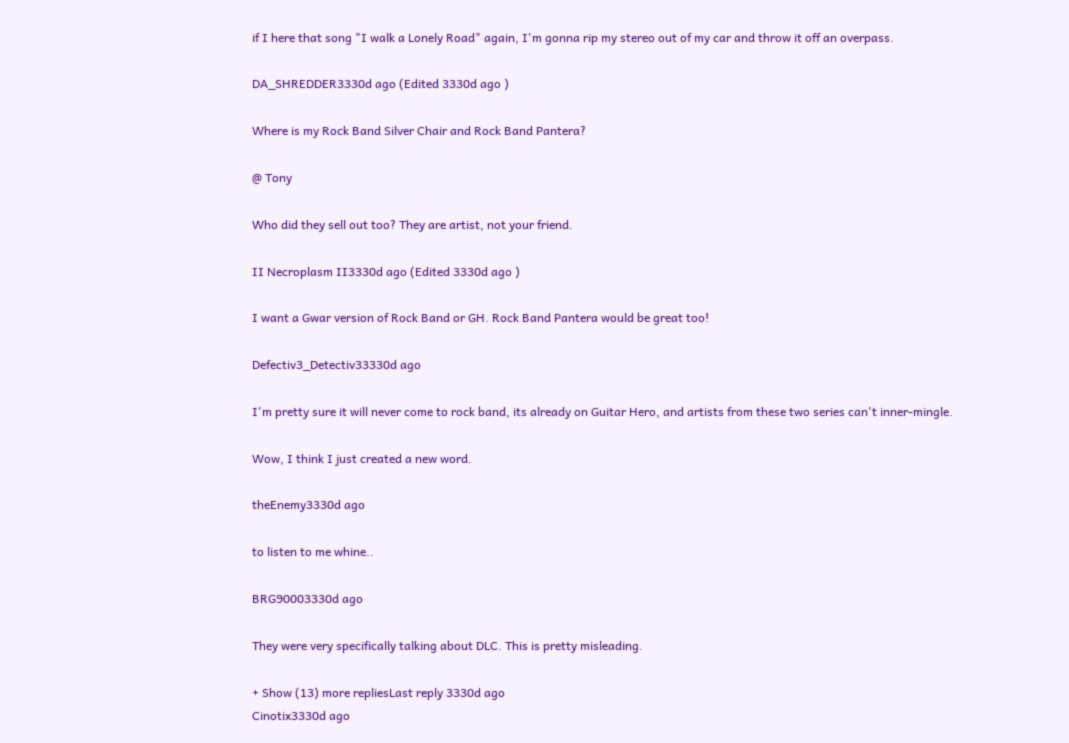if I here that song "I walk a Lonely Road" again, I'm gonna rip my stereo out of my car and throw it off an overpass.

DA_SHREDDER3330d ago (Edited 3330d ago )

Where is my Rock Band Silver Chair and Rock Band Pantera?

@ Tony

Who did they sell out too? They are artist, not your friend.

II Necroplasm II3330d ago (Edited 3330d ago )

I want a Gwar version of Rock Band or GH. Rock Band Pantera would be great too!

Defectiv3_Detectiv33330d ago

I'm pretty sure it will never come to rock band, its already on Guitar Hero, and artists from these two series can't inner-mingle.

Wow, I think I just created a new word.

theEnemy3330d ago

to listen to me whine..

BRG90003330d ago

They were very specifically talking about DLC. This is pretty misleading.

+ Show (13) more repliesLast reply 3330d ago
Cinotix3330d ago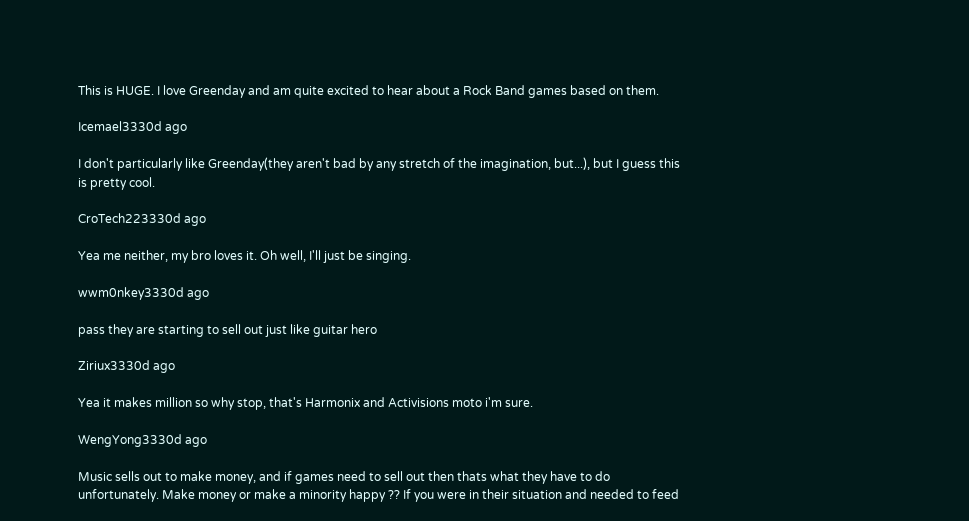This is HUGE. I love Greenday and am quite excited to hear about a Rock Band games based on them.

Icemael3330d ago

I don't particularly like Greenday(they aren't bad by any stretch of the imagination, but...), but I guess this is pretty cool.

CroTech223330d ago

Yea me neither, my bro loves it. Oh well, I'll just be singing.

wwm0nkey3330d ago

pass they are starting to sell out just like guitar hero

Ziriux3330d ago

Yea it makes million so why stop, that's Harmonix and Activisions moto i'm sure.

WengYong3330d ago

Music sells out to make money, and if games need to sell out then thats what they have to do unfortunately. Make money or make a minority happy ?? If you were in their situation and needed to feed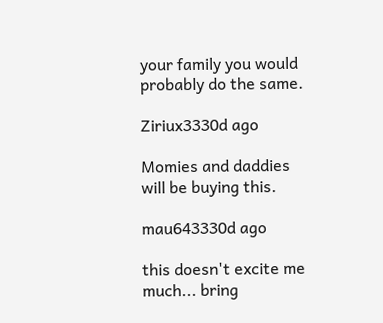your family you would probably do the same.

Ziriux3330d ago

Momies and daddies will be buying this.

mau643330d ago

this doesn't excite me much... bring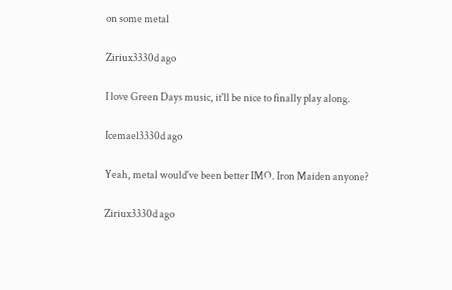on some metal

Ziriux3330d ago

I love Green Days music, it'll be nice to finally play along.

Icemael3330d ago

Yeah, metal would've been better IMO. Iron Maiden anyone?

Ziriux3330d ago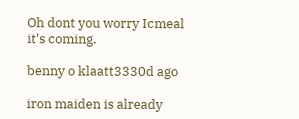Oh dont you worry Icmeal it's coming.

benny o klaatt3330d ago

iron maiden is already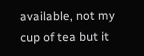available, not my cup of tea but it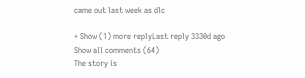came out last week as dlc

+ Show (1) more replyLast reply 3330d ago
Show all comments (64)
The story is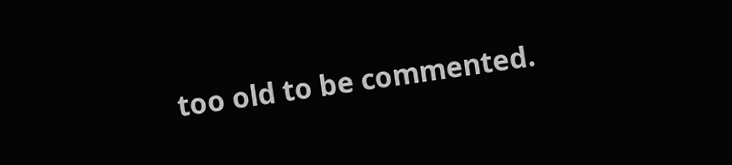too old to be commented.